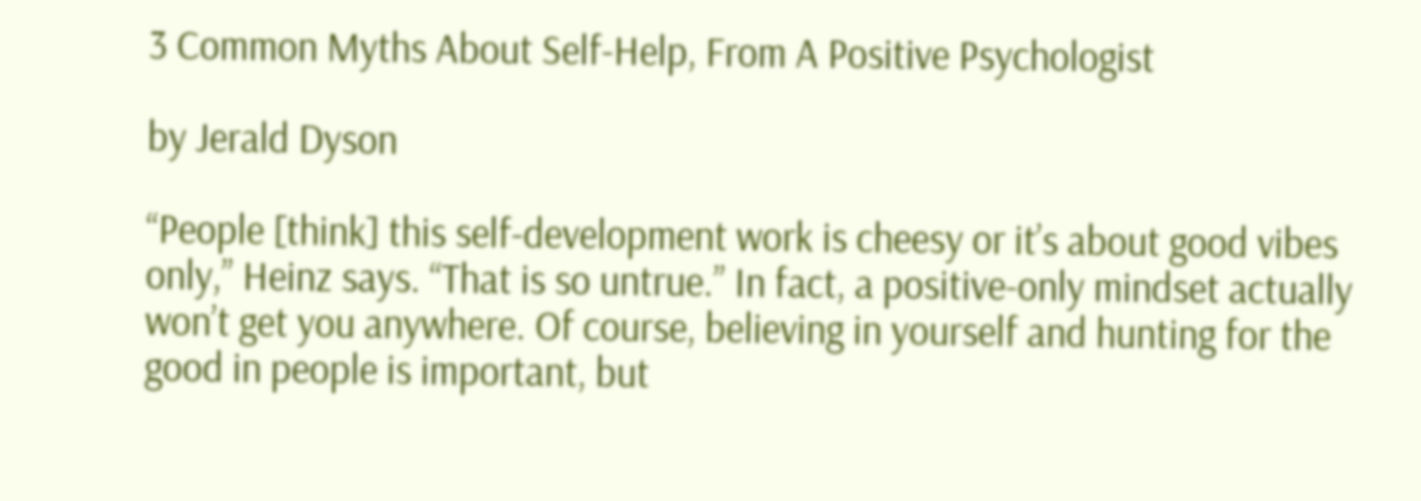3 Common Myths About Self-Help, From A Positive Psychologist

by Jerald Dyson

“People [think] this self-development work is cheesy or it’s about good vibes only,” Heinz says. “That is so untrue.” In fact, a positive-only mindset actually won’t get you anywhere. Of course, believing in yourself and hunting for the good in people is important, but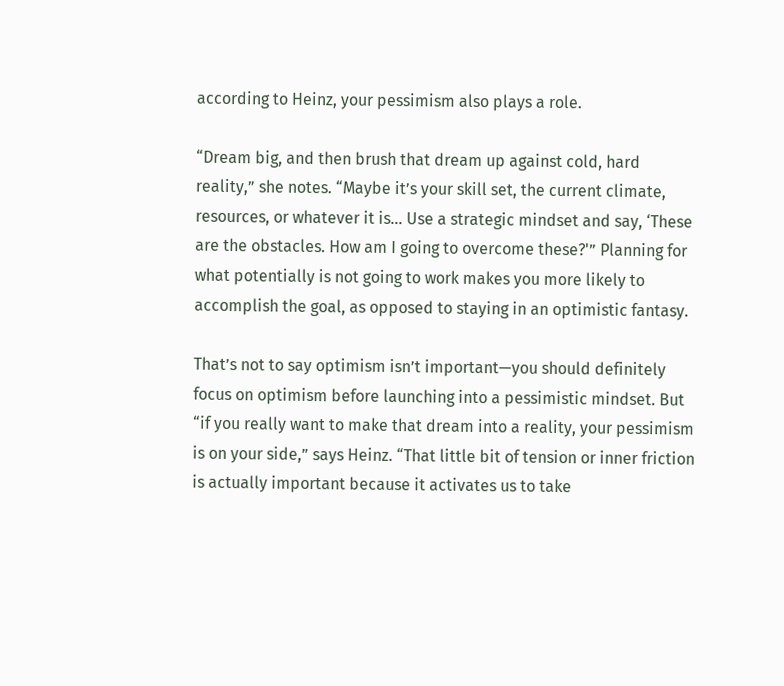according to Heinz, your pessimism also plays a role.

“Dream big, and then brush that dream up against cold, hard reality,” she notes. “Maybe it’s your skill set, the current climate, resources, or whatever it is… Use a strategic mindset and say, ‘These are the obstacles. How am I going to overcome these?'” Planning for what potentially is not going to work makes you more likely to accomplish the goal, as opposed to staying in an optimistic fantasy.

That’s not to say optimism isn’t important—you should definitely focus on optimism before launching into a pessimistic mindset. But “if you really want to make that dream into a reality, your pessimism is on your side,” says Heinz. “That little bit of tension or inner friction is actually important because it activates us to take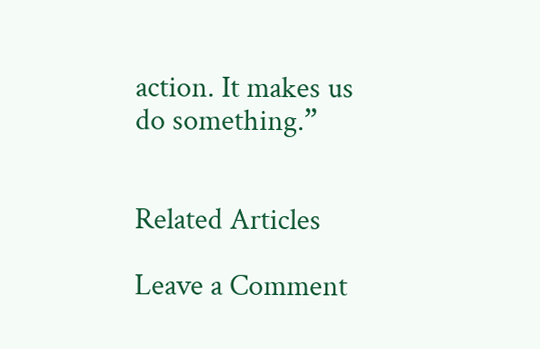action. It makes us do something.”


Related Articles

Leave a Comment